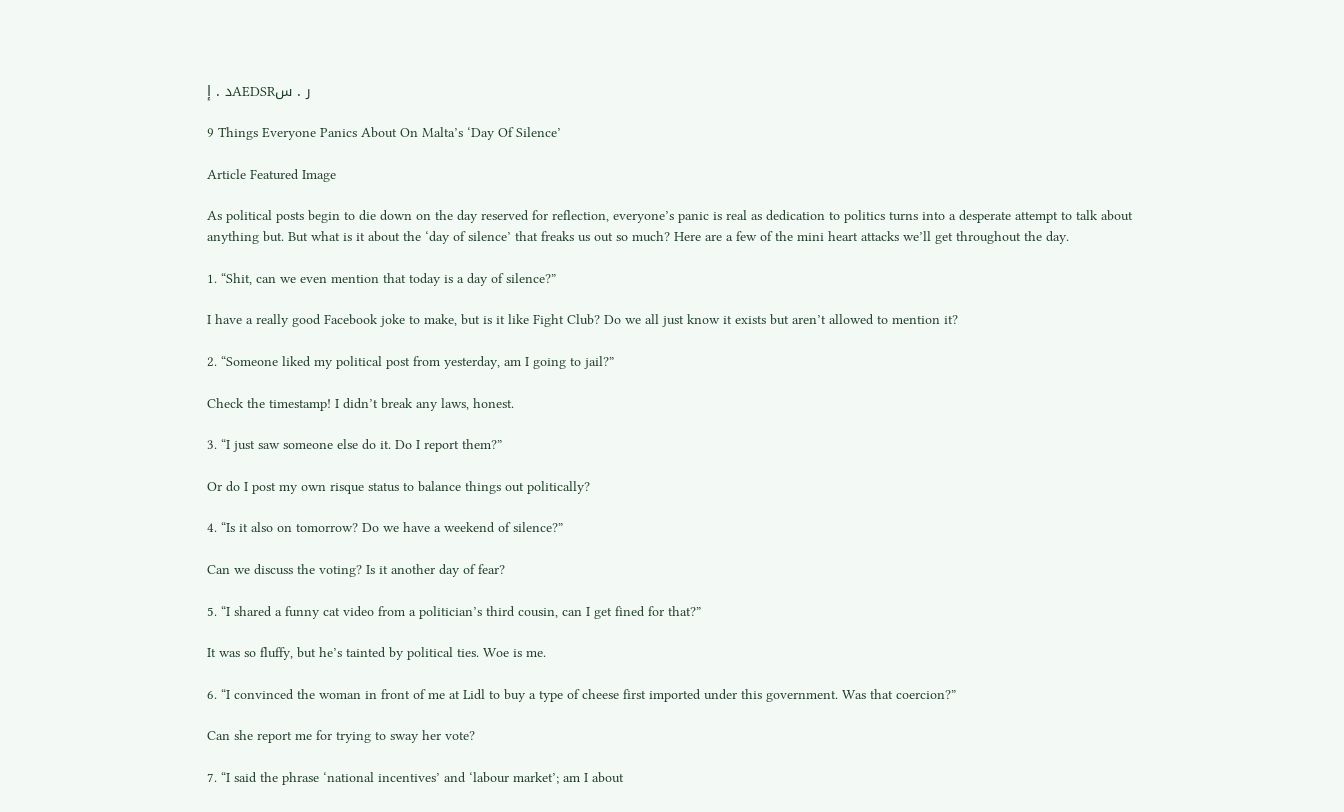د . إAEDSRر . س

9 Things Everyone Panics About On Malta’s ‘Day Of Silence’

Article Featured Image

As political posts begin to die down on the day reserved for reflection, everyone’s panic is real as dedication to politics turns into a desperate attempt to talk about anything but. But what is it about the ‘day of silence’ that freaks us out so much? Here are a few of the mini heart attacks we’ll get throughout the day.

1. “Shit, can we even mention that today is a day of silence?”

I have a really good Facebook joke to make, but is it like Fight Club? Do we all just know it exists but aren’t allowed to mention it?

2. “Someone liked my political post from yesterday, am I going to jail?”

Check the timestamp! I didn’t break any laws, honest.

3. “I just saw someone else do it. Do I report them?”

Or do I post my own risque status to balance things out politically?

4. “Is it also on tomorrow? Do we have a weekend of silence?”

Can we discuss the voting? Is it another day of fear?

5. “I shared a funny cat video from a politician’s third cousin, can I get fined for that?”

It was so fluffy, but he’s tainted by political ties. Woe is me.

6. “I convinced the woman in front of me at Lidl to buy a type of cheese first imported under this government. Was that coercion?”

Can she report me for trying to sway her vote?

7. “I said the phrase ‘national incentives’ and ‘labour market’; am I about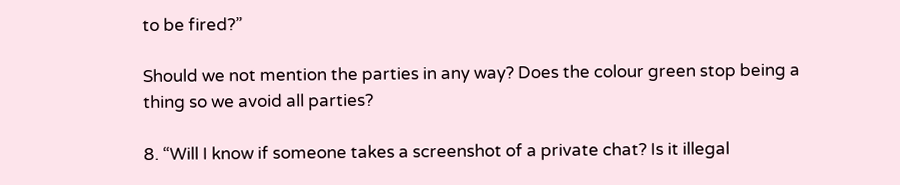to be fired?”

Should we not mention the parties in any way? Does the colour green stop being a thing so we avoid all parties?

8. “Will I know if someone takes a screenshot of a private chat? Is it illegal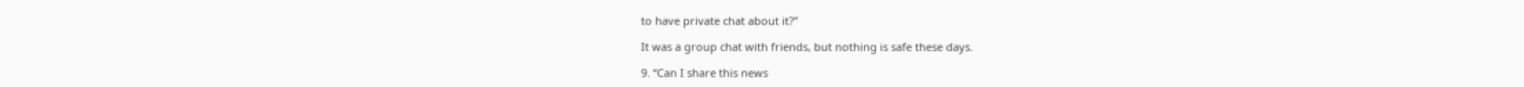to have private chat about it?”

It was a group chat with friends, but nothing is safe these days.

9. “Can I share this news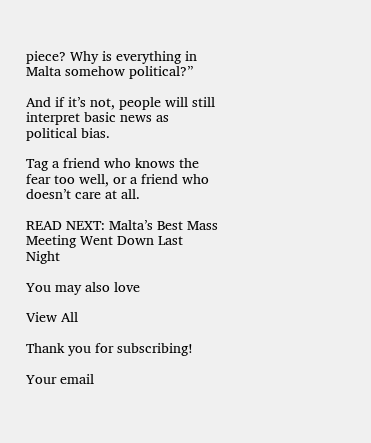piece? Why is everything in Malta somehow political?”

And if it’s not, people will still interpret basic news as political bias.

Tag a friend who knows the fear too well, or a friend who doesn’t care at all.

READ NEXT: Malta’s Best Mass Meeting Went Down Last Night

You may also love

View All

Thank you for subscribing!

Your email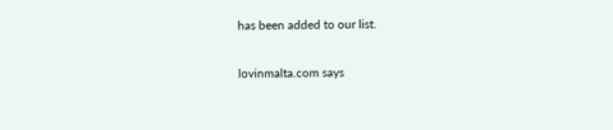has been added to our list.

lovinmalta.com says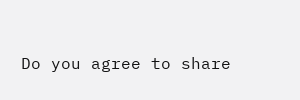Do you agree to share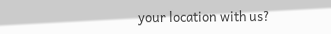your location with us?